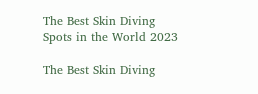The Best Skin Diving Spots in the World 2023

The Best Skin Diving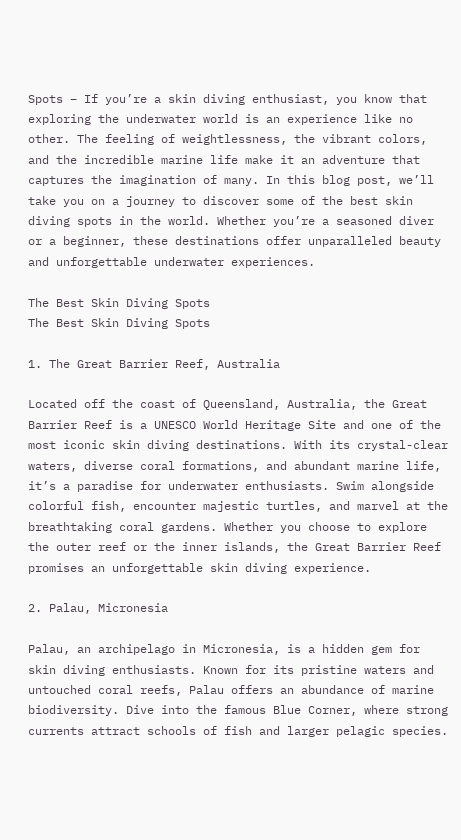Spots – If you’re a skin diving enthusiast, you know that exploring the underwater world is an experience like no other. The feeling of weightlessness, the vibrant colors, and the incredible marine life make it an adventure that captures the imagination of many. In this blog post, we’ll take you on a journey to discover some of the best skin diving spots in the world. Whether you’re a seasoned diver or a beginner, these destinations offer unparalleled beauty and unforgettable underwater experiences.

The Best Skin Diving Spots
The Best Skin Diving Spots

1. The Great Barrier Reef, Australia

Located off the coast of Queensland, Australia, the Great Barrier Reef is a UNESCO World Heritage Site and one of the most iconic skin diving destinations. With its crystal-clear waters, diverse coral formations, and abundant marine life, it’s a paradise for underwater enthusiasts. Swim alongside colorful fish, encounter majestic turtles, and marvel at the breathtaking coral gardens. Whether you choose to explore the outer reef or the inner islands, the Great Barrier Reef promises an unforgettable skin diving experience.

2. Palau, Micronesia

Palau, an archipelago in Micronesia, is a hidden gem for skin diving enthusiasts. Known for its pristine waters and untouched coral reefs, Palau offers an abundance of marine biodiversity. Dive into the famous Blue Corner, where strong currents attract schools of fish and larger pelagic species.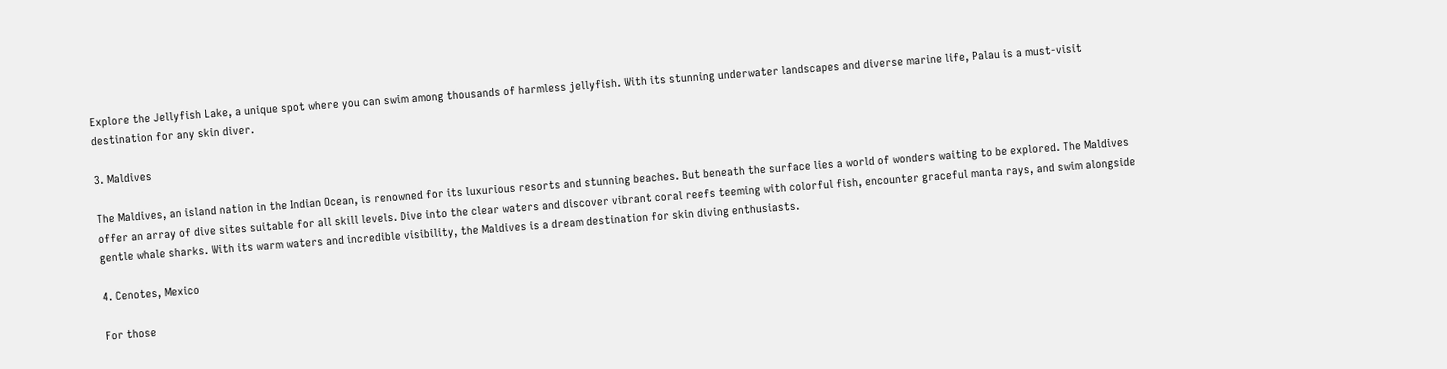Explore the Jellyfish Lake, a unique spot where you can swim among thousands of harmless jellyfish. With its stunning underwater landscapes and diverse marine life, Palau is a must-visit destination for any skin diver.

3. Maldives

The Maldives, an island nation in the Indian Ocean, is renowned for its luxurious resorts and stunning beaches. But beneath the surface lies a world of wonders waiting to be explored. The Maldives offer an array of dive sites suitable for all skill levels. Dive into the clear waters and discover vibrant coral reefs teeming with colorful fish, encounter graceful manta rays, and swim alongside gentle whale sharks. With its warm waters and incredible visibility, the Maldives is a dream destination for skin diving enthusiasts.

4. Cenotes, Mexico

For those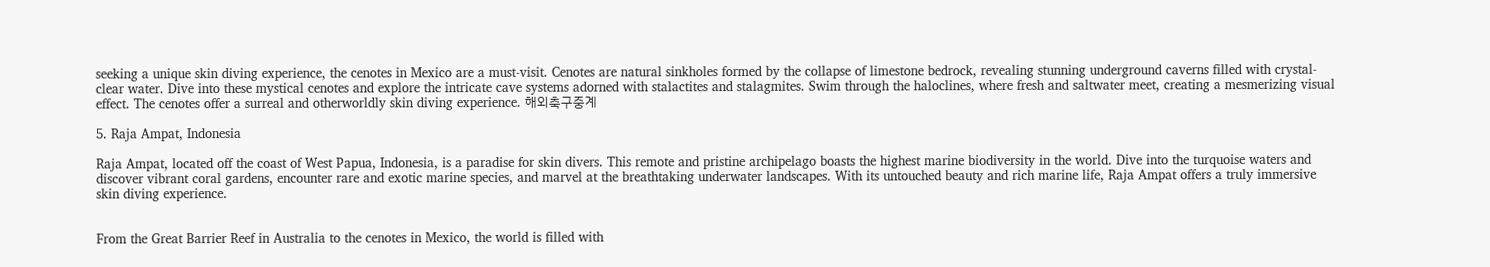seeking a unique skin diving experience, the cenotes in Mexico are a must-visit. Cenotes are natural sinkholes formed by the collapse of limestone bedrock, revealing stunning underground caverns filled with crystal-clear water. Dive into these mystical cenotes and explore the intricate cave systems adorned with stalactites and stalagmites. Swim through the haloclines, where fresh and saltwater meet, creating a mesmerizing visual effect. The cenotes offer a surreal and otherworldly skin diving experience. 해외축구중계

5. Raja Ampat, Indonesia

Raja Ampat, located off the coast of West Papua, Indonesia, is a paradise for skin divers. This remote and pristine archipelago boasts the highest marine biodiversity in the world. Dive into the turquoise waters and discover vibrant coral gardens, encounter rare and exotic marine species, and marvel at the breathtaking underwater landscapes. With its untouched beauty and rich marine life, Raja Ampat offers a truly immersive skin diving experience.


From the Great Barrier Reef in Australia to the cenotes in Mexico, the world is filled with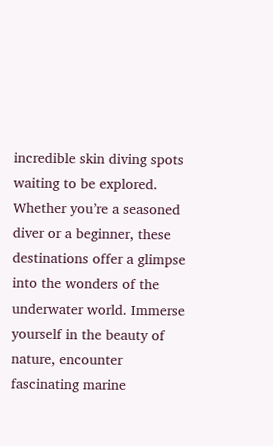incredible skin diving spots waiting to be explored. Whether you’re a seasoned diver or a beginner, these destinations offer a glimpse into the wonders of the underwater world. Immerse yourself in the beauty of nature, encounter fascinating marine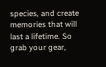species, and create memories that will last a lifetime. So grab your gear,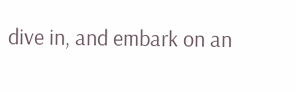dive in, and embark on an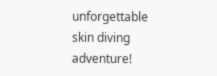unforgettable skin diving adventure!